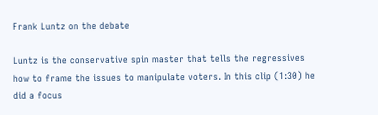Frank Luntz on the debate

Luntz is the conservative spin master that tells the regressives how to frame the issues to manipulate voters. In this clip (1:30) he did a focus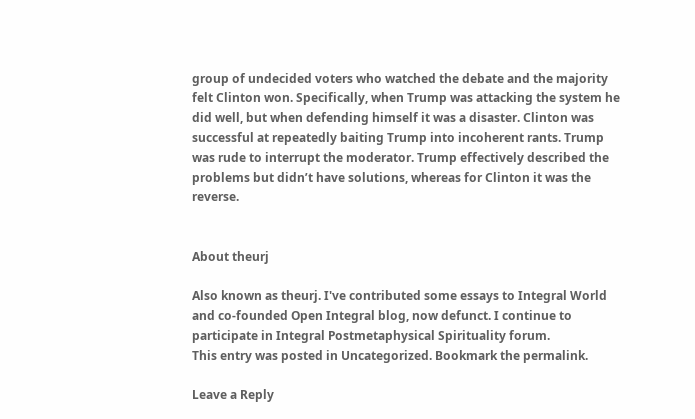group of undecided voters who watched the debate and the majority felt Clinton won. Specifically, when Trump was attacking the system he did well, but when defending himself it was a disaster. Clinton was successful at repeatedly baiting Trump into incoherent rants. Trump was rude to interrupt the moderator. Trump effectively described the problems but didn’t have solutions, whereas for Clinton it was the reverse.


About theurj

Also known as theurj. I've contributed some essays to Integral World and co-founded Open Integral blog, now defunct. I continue to participate in Integral Postmetaphysical Spirituality forum.
This entry was posted in Uncategorized. Bookmark the permalink.

Leave a Reply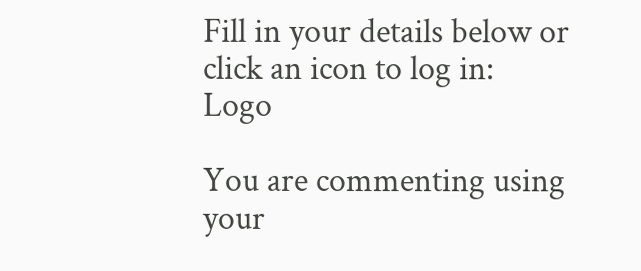Fill in your details below or click an icon to log in: Logo

You are commenting using your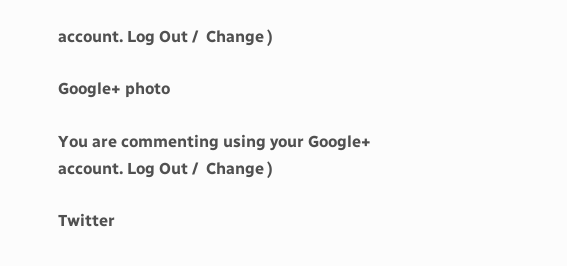account. Log Out /  Change )

Google+ photo

You are commenting using your Google+ account. Log Out /  Change )

Twitter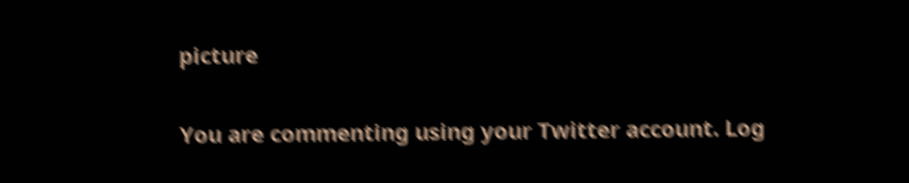picture

You are commenting using your Twitter account. Log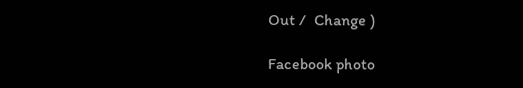Out /  Change )

Facebook photo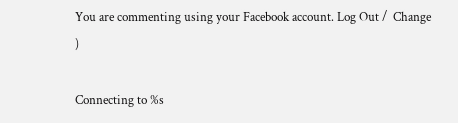You are commenting using your Facebook account. Log Out /  Change )

Connecting to %s